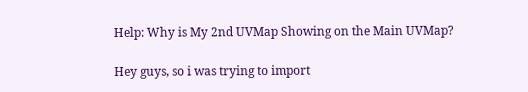Help: Why is My 2nd UVMap Showing on the Main UVMap?

Hey guys, so i was trying to import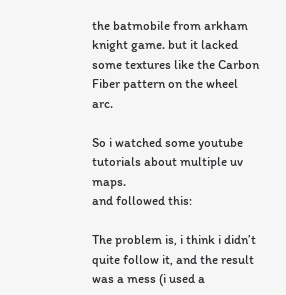the batmobile from arkham knight game. but it lacked some textures like the Carbon Fiber pattern on the wheel arc.

So i watched some youtube tutorials about multiple uv maps.
and followed this:

The problem is, i think i didn’t quite follow it, and the result was a mess (i used a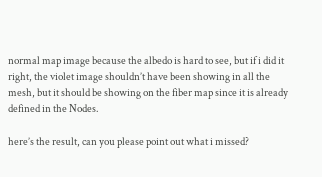normal map image because the albedo is hard to see, but if i did it right, the violet image shouldn’t have been showing in all the mesh, but it should be showing on the fiber map since it is already defined in the Nodes.

here’s the result, can you please point out what i missed?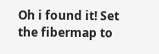Oh i found it! Set the fibermap to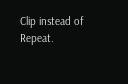Clip instead of Repeat.